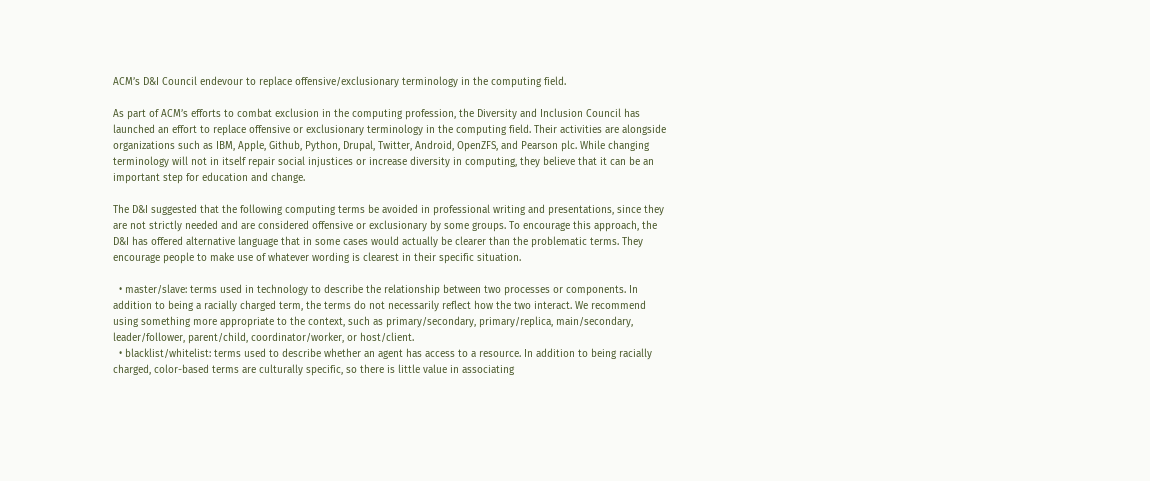ACM’s D&I Council endevour to replace offensive/exclusionary terminology in the computing field.

As part of ACM’s efforts to combat exclusion in the computing profession, the Diversity and Inclusion Council has launched an effort to replace offensive or exclusionary terminology in the computing field. Their activities are alongside organizations such as IBM, Apple, Github, Python, Drupal, Twitter, Android, OpenZFS, and Pearson plc. While changing terminology will not in itself repair social injustices or increase diversity in computing, they believe that it can be an important step for education and change.

The D&I suggested that the following computing terms be avoided in professional writing and presentations, since they are not strictly needed and are considered offensive or exclusionary by some groups. To encourage this approach, the D&I has offered alternative language that in some cases would actually be clearer than the problematic terms. They encourage people to make use of whatever wording is clearest in their specific situation.

  • master/slave: terms used in technology to describe the relationship between two processes or components. In addition to being a racially charged term, the terms do not necessarily reflect how the two interact. We recommend using something more appropriate to the context, such as primary/secondary, primary/replica, main/secondary, leader/follower, parent/child, coordinator/worker, or host/client.
  • blacklist/whitelist: terms used to describe whether an agent has access to a resource. In addition to being racially charged, color-based terms are culturally specific, so there is little value in associating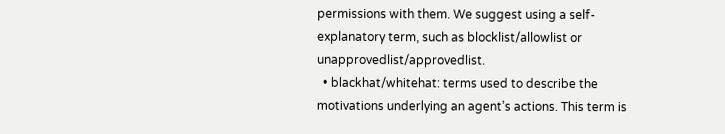permissions with them. We suggest using a self-explanatory term, such as blocklist/allowlist or unapprovedlist/approvedlist.
  • blackhat/whitehat: terms used to describe the motivations underlying an agent’s actions. This term is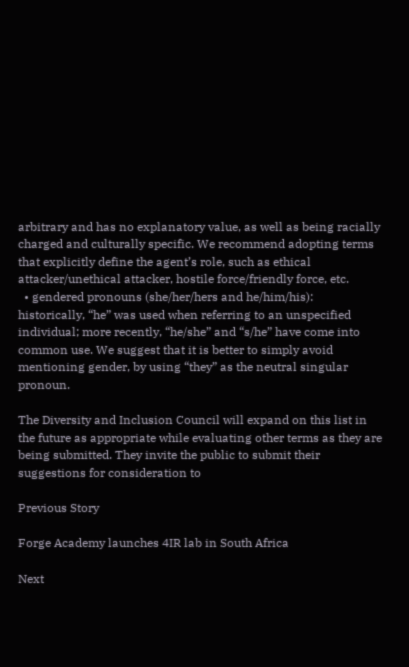arbitrary and has no explanatory value, as well as being racially charged and culturally specific. We recommend adopting terms that explicitly define the agent’s role, such as ethical attacker/unethical attacker, hostile force/friendly force, etc.
  • gendered pronouns (she/her/hers and he/him/his): historically, “he” was used when referring to an unspecified individual; more recently, “he/she” and “s/he” have come into common use. We suggest that it is better to simply avoid mentioning gender, by using “they” as the neutral singular pronoun.

The Diversity and Inclusion Council will expand on this list in the future as appropriate while evaluating other terms as they are being submitted. They invite the public to submit their suggestions for consideration to

Previous Story

Forge Academy launches 4IR lab in South Africa

Next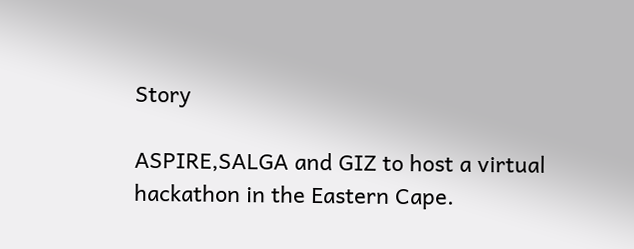Story

ASPIRE,SALGA and GIZ to host a virtual hackathon in the Eastern Cape.